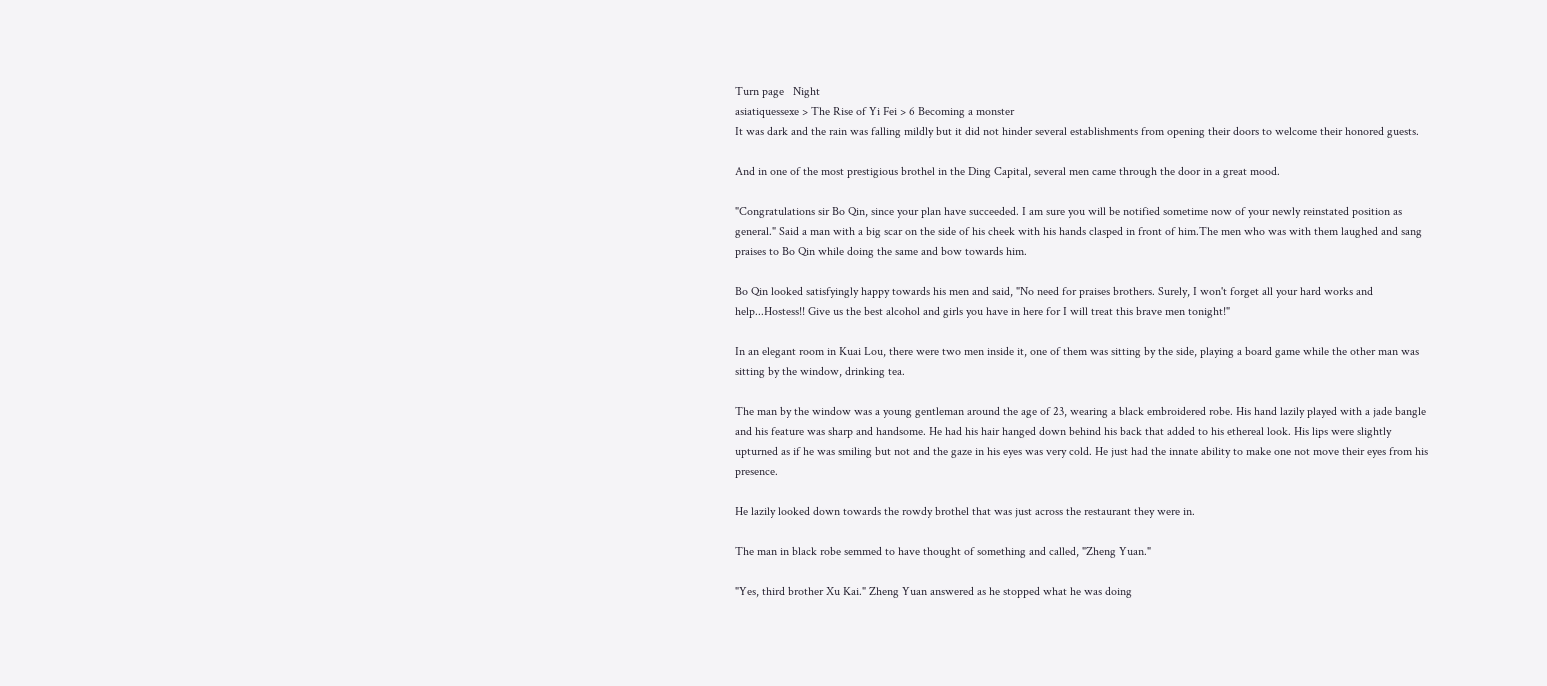Turn page   Night
asiatiquessexe > The Rise of Yi Fei > 6 Becoming a monster
It was dark and the rain was falling mildly but it did not hinder several establishments from opening their doors to welcome their honored guests.

And in one of the most prestigious brothel in the Ding Capital, several men came through the door in a great mood.

"Congratulations sir Bo Qin, since your plan have succeeded. I am sure you will be notified sometime now of your newly reinstated position as general." Said a man with a big scar on the side of his cheek with his hands clasped in front of him.The men who was with them laughed and sang praises to Bo Qin while doing the same and bow towards him.

Bo Qin looked satisfyingly happy towards his men and said, "No need for praises brothers. Surely, I won't forget all your hard works and help...Hostess!! Give us the best alcohol and girls you have in here for I will treat this brave men tonight!"

In an elegant room in Kuai Lou, there were two men inside it, one of them was sitting by the side, playing a board game while the other man was sitting by the window, drinking tea.

The man by the window was a young gentleman around the age of 23, wearing a black embroidered robe. His hand lazily played with a jade bangle and his feature was sharp and handsome. He had his hair hanged down behind his back that added to his ethereal look. His lips were slightly upturned as if he was smiling but not and the gaze in his eyes was very cold. He just had the innate ability to make one not move their eyes from his presence.

He lazily looked down towards the rowdy brothel that was just across the restaurant they were in.

The man in black robe semmed to have thought of something and called, "Zheng Yuan."

"Yes, third brother Xu Kai." Zheng Yuan answered as he stopped what he was doing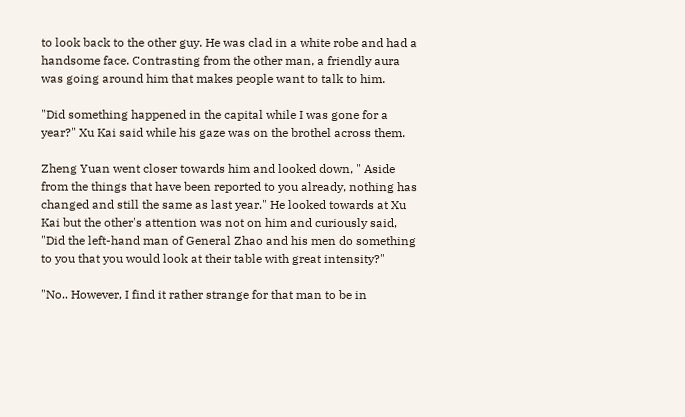to look back to the other guy. He was clad in a white robe and had a handsome face. Contrasting from the other man, a friendly aura was going around him that makes people want to talk to him.

"Did something happened in the capital while I was gone for a year?" Xu Kai said while his gaze was on the brothel across them.

Zheng Yuan went closer towards him and looked down, " Aside from the things that have been reported to you already, nothing has changed and still the same as last year." He looked towards at Xu Kai but the other's attention was not on him and curiously said, "Did the left-hand man of General Zhao and his men do something to you that you would look at their table with great intensity?"

"No.. However, I find it rather strange for that man to be in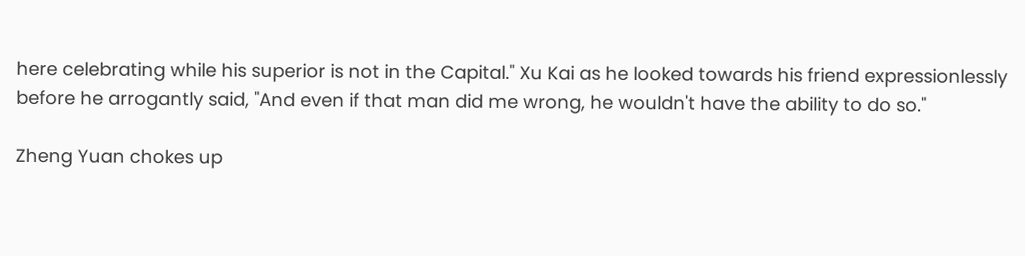here celebrating while his superior is not in the Capital." Xu Kai as he looked towards his friend expressionlessly before he arrogantly said, "And even if that man did me wrong, he wouldn't have the ability to do so."

Zheng Yuan chokes up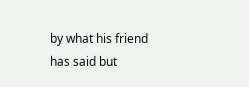by what his friend has said but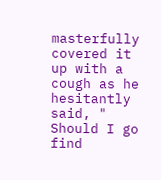masterfully covered it up with a cough as he hesitantly said, " Should I go find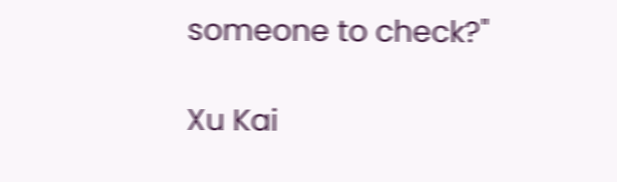someone to check?"

Xu Kai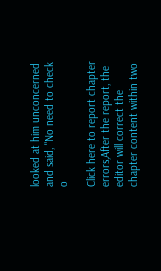looked at him unconcerned and said, "No need to check o

Click here to report chapter errors,After the report, the editor will correct the chapter content within two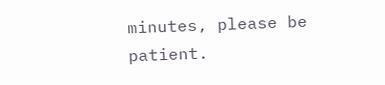minutes, please be patient.